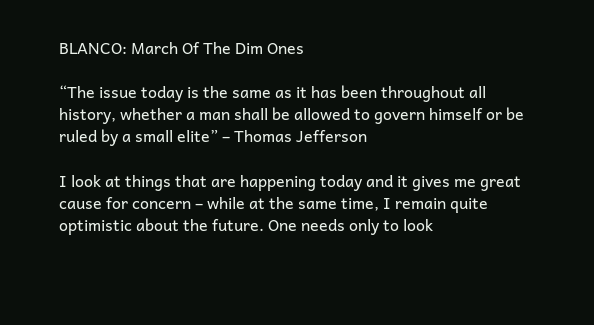BLANCO: March Of The Dim Ones

“The issue today is the same as it has been throughout all history, whether a man shall be allowed to govern himself or be ruled by a small elite” – Thomas Jefferson

I look at things that are happening today and it gives me great cause for concern – while at the same time, I remain quite optimistic about the future. One needs only to look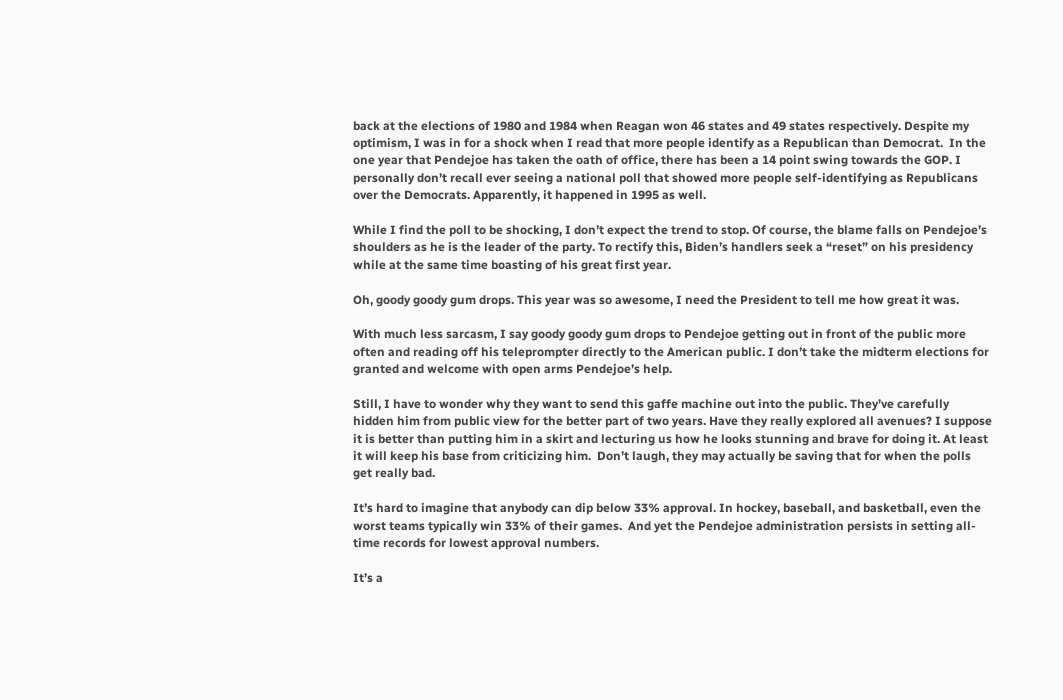back at the elections of 1980 and 1984 when Reagan won 46 states and 49 states respectively. Despite my optimism, I was in for a shock when I read that more people identify as a Republican than Democrat.  In the one year that Pendejoe has taken the oath of office, there has been a 14 point swing towards the GOP. I personally don’t recall ever seeing a national poll that showed more people self-identifying as Republicans over the Democrats. Apparently, it happened in 1995 as well.

While I find the poll to be shocking, I don’t expect the trend to stop. Of course, the blame falls on Pendejoe’s shoulders as he is the leader of the party. To rectify this, Biden’s handlers seek a “reset” on his presidency while at the same time boasting of his great first year.

Oh, goody goody gum drops. This year was so awesome, I need the President to tell me how great it was.

With much less sarcasm, I say goody goody gum drops to Pendejoe getting out in front of the public more often and reading off his teleprompter directly to the American public. I don’t take the midterm elections for granted and welcome with open arms Pendejoe’s help.

Still, I have to wonder why they want to send this gaffe machine out into the public. They’ve carefully hidden him from public view for the better part of two years. Have they really explored all avenues? I suppose it is better than putting him in a skirt and lecturing us how he looks stunning and brave for doing it. At least it will keep his base from criticizing him.  Don’t laugh, they may actually be saving that for when the polls get really bad.

It’s hard to imagine that anybody can dip below 33% approval. In hockey, baseball, and basketball, even the worst teams typically win 33% of their games.  And yet the Pendejoe administration persists in setting all-time records for lowest approval numbers.

It’s a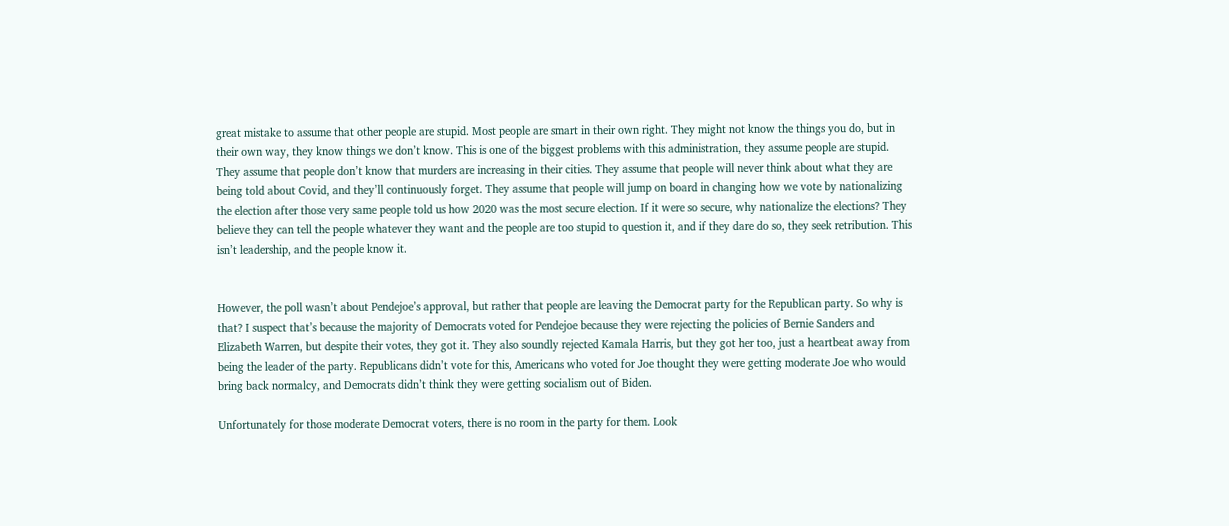great mistake to assume that other people are stupid. Most people are smart in their own right. They might not know the things you do, but in their own way, they know things we don’t know. This is one of the biggest problems with this administration, they assume people are stupid. They assume that people don’t know that murders are increasing in their cities. They assume that people will never think about what they are being told about Covid, and they’ll continuously forget. They assume that people will jump on board in changing how we vote by nationalizing the election after those very same people told us how 2020 was the most secure election. If it were so secure, why nationalize the elections? They believe they can tell the people whatever they want and the people are too stupid to question it, and if they dare do so, they seek retribution. This isn’t leadership, and the people know it.


However, the poll wasn’t about Pendejoe’s approval, but rather that people are leaving the Democrat party for the Republican party. So why is that? I suspect that’s because the majority of Democrats voted for Pendejoe because they were rejecting the policies of Bernie Sanders and Elizabeth Warren, but despite their votes, they got it. They also soundly rejected Kamala Harris, but they got her too, just a heartbeat away from being the leader of the party. Republicans didn’t vote for this, Americans who voted for Joe thought they were getting moderate Joe who would bring back normalcy, and Democrats didn’t think they were getting socialism out of Biden.

Unfortunately for those moderate Democrat voters, there is no room in the party for them. Look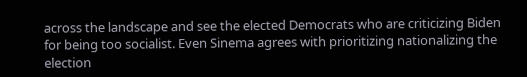across the landscape and see the elected Democrats who are criticizing Biden for being too socialist. Even Sinema agrees with prioritizing nationalizing the election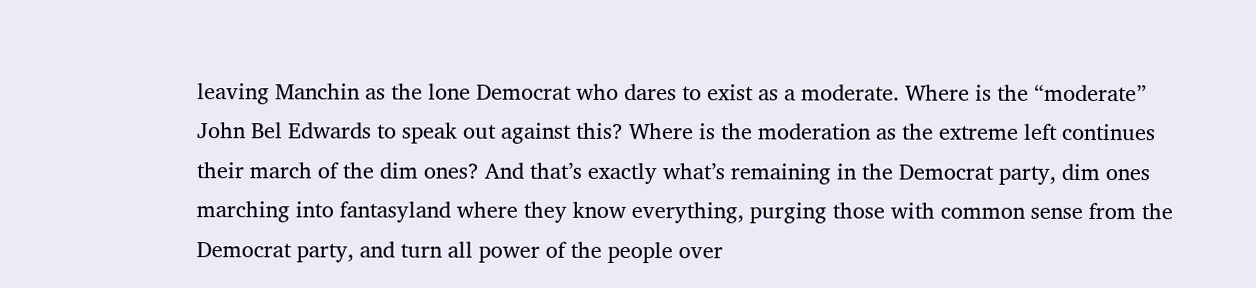leaving Manchin as the lone Democrat who dares to exist as a moderate. Where is the “moderate” John Bel Edwards to speak out against this? Where is the moderation as the extreme left continues their march of the dim ones? And that’s exactly what’s remaining in the Democrat party, dim ones marching into fantasyland where they know everything, purging those with common sense from the Democrat party, and turn all power of the people over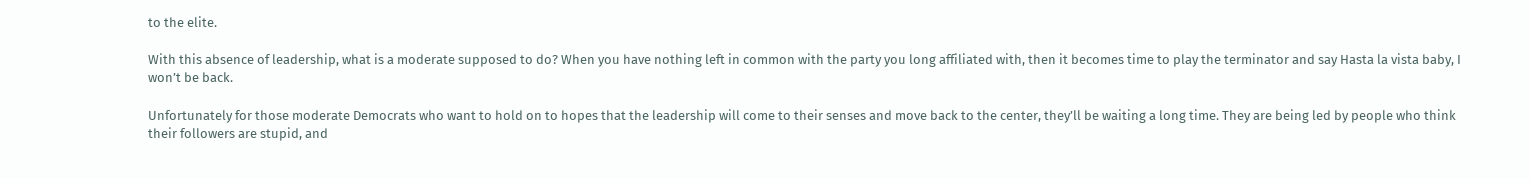to the elite.

With this absence of leadership, what is a moderate supposed to do? When you have nothing left in common with the party you long affiliated with, then it becomes time to play the terminator and say Hasta la vista baby, I won’t be back.

Unfortunately for those moderate Democrats who want to hold on to hopes that the leadership will come to their senses and move back to the center, they’ll be waiting a long time. They are being led by people who think their followers are stupid, and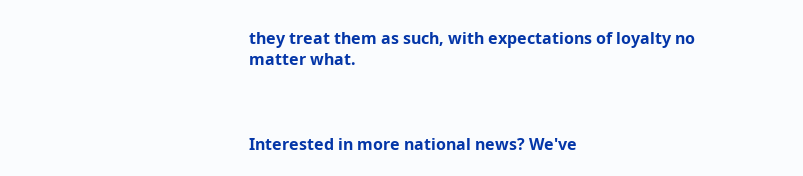they treat them as such, with expectations of loyalty no matter what.



Interested in more national news? We've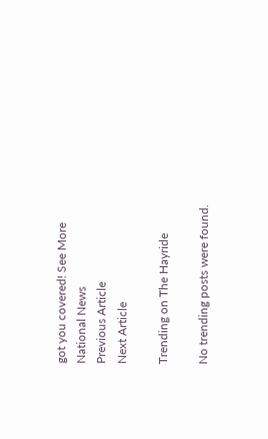got you covered! See More National News
Previous Article
Next Article

Trending on The Hayride

No trending posts were found.